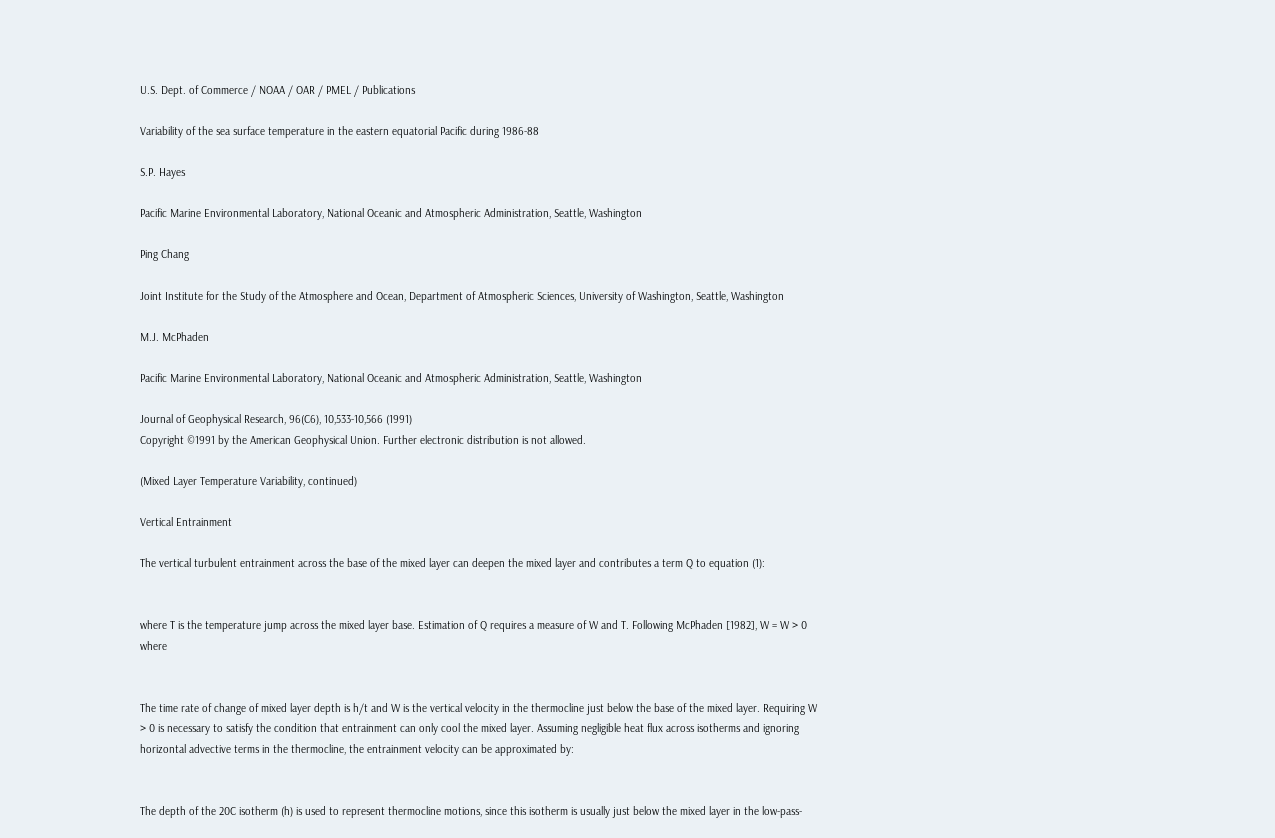U.S. Dept. of Commerce / NOAA / OAR / PMEL / Publications

Variability of the sea surface temperature in the eastern equatorial Pacific during 1986-88

S.P. Hayes

Pacific Marine Environmental Laboratory, National Oceanic and Atmospheric Administration, Seattle, Washington

Ping Chang

Joint Institute for the Study of the Atmosphere and Ocean, Department of Atmospheric Sciences, University of Washington, Seattle, Washington

M.J. McPhaden

Pacific Marine Environmental Laboratory, National Oceanic and Atmospheric Administration, Seattle, Washington

Journal of Geophysical Research, 96(C6), 10,533-10,566 (1991)
Copyright ©1991 by the American Geophysical Union. Further electronic distribution is not allowed.

(Mixed Layer Temperature Variability, continued)

Vertical Entrainment

The vertical turbulent entrainment across the base of the mixed layer can deepen the mixed layer and contributes a term Q to equation (1):


where T is the temperature jump across the mixed layer base. Estimation of Q requires a measure of W and T. Following McPhaden [1982], W = W > 0 where


The time rate of change of mixed layer depth is h/t and W is the vertical velocity in the thermocline just below the base of the mixed layer. Requiring W > 0 is necessary to satisfy the condition that entrainment can only cool the mixed layer. Assuming negligible heat flux across isotherms and ignoring horizontal advective terms in the thermocline, the entrainment velocity can be approximated by:


The depth of the 20C isotherm (h) is used to represent thermocline motions, since this isotherm is usually just below the mixed layer in the low-pass-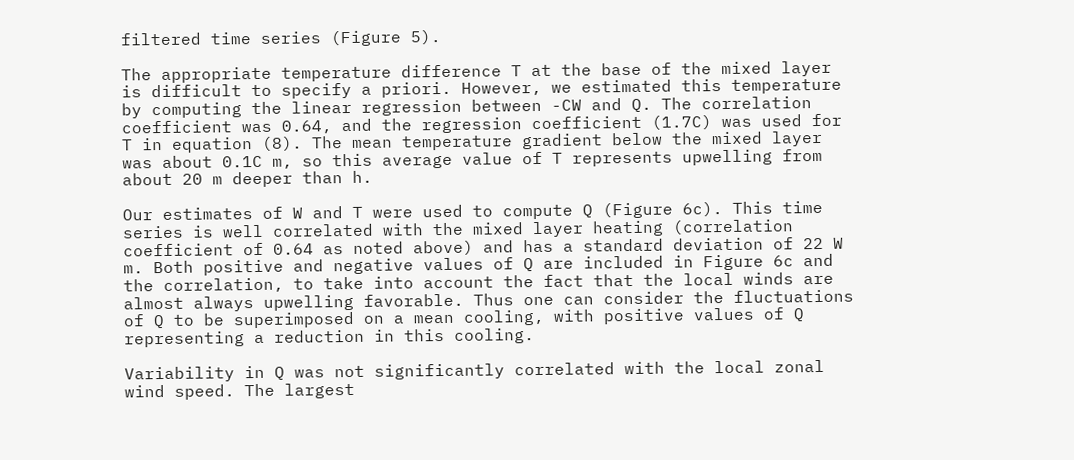filtered time series (Figure 5).

The appropriate temperature difference T at the base of the mixed layer is difficult to specify a priori. However, we estimated this temperature by computing the linear regression between -CW and Q. The correlation coefficient was 0.64, and the regression coefficient (1.7C) was used for T in equation (8). The mean temperature gradient below the mixed layer was about 0.1C m, so this average value of T represents upwelling from about 20 m deeper than h.

Our estimates of W and T were used to compute Q (Figure 6c). This time series is well correlated with the mixed layer heating (correlation coefficient of 0.64 as noted above) and has a standard deviation of 22 W m. Both positive and negative values of Q are included in Figure 6c and the correlation, to take into account the fact that the local winds are almost always upwelling favorable. Thus one can consider the fluctuations of Q to be superimposed on a mean cooling, with positive values of Q representing a reduction in this cooling.

Variability in Q was not significantly correlated with the local zonal wind speed. The largest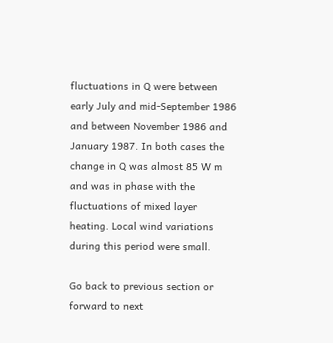fluctuations in Q were between early July and mid-September 1986 and between November 1986 and January 1987. In both cases the change in Q was almost 85 W m and was in phase with the fluctuations of mixed layer heating. Local wind variations during this period were small.

Go back to previous section or forward to next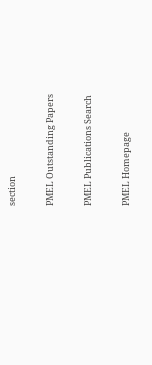section

PMEL Outstanding Papers

PMEL Publications Search

PMEL Homepage